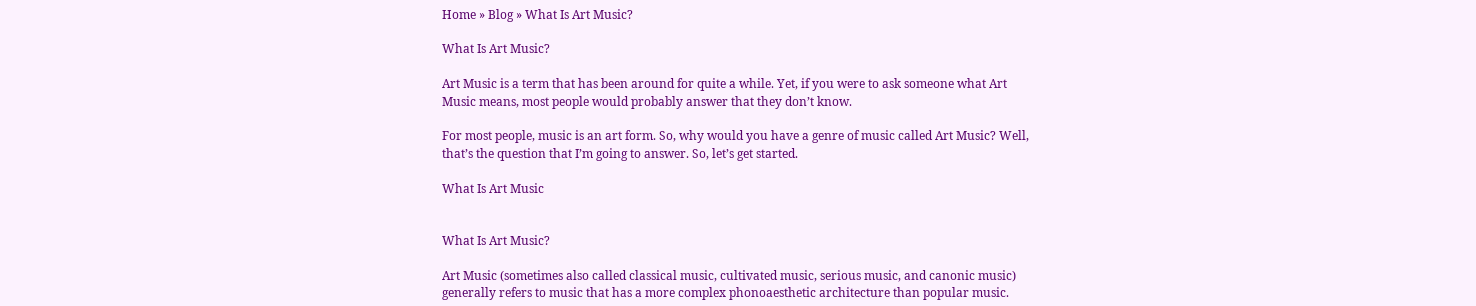Home » Blog » What Is Art Music?

What Is Art Music?

Art Music is a term that has been around for quite a while. Yet, if you were to ask someone what Art Music means, most people would probably answer that they don’t know.

For most people, music is an art form. So, why would you have a genre of music called Art Music? Well, that’s the question that I’m going to answer. So, let’s get started.

What Is Art Music


What Is Art Music?

Art Music (sometimes also called classical music, cultivated music, serious music, and canonic music) generally refers to music that has a more complex phonoaesthetic architecture than popular music.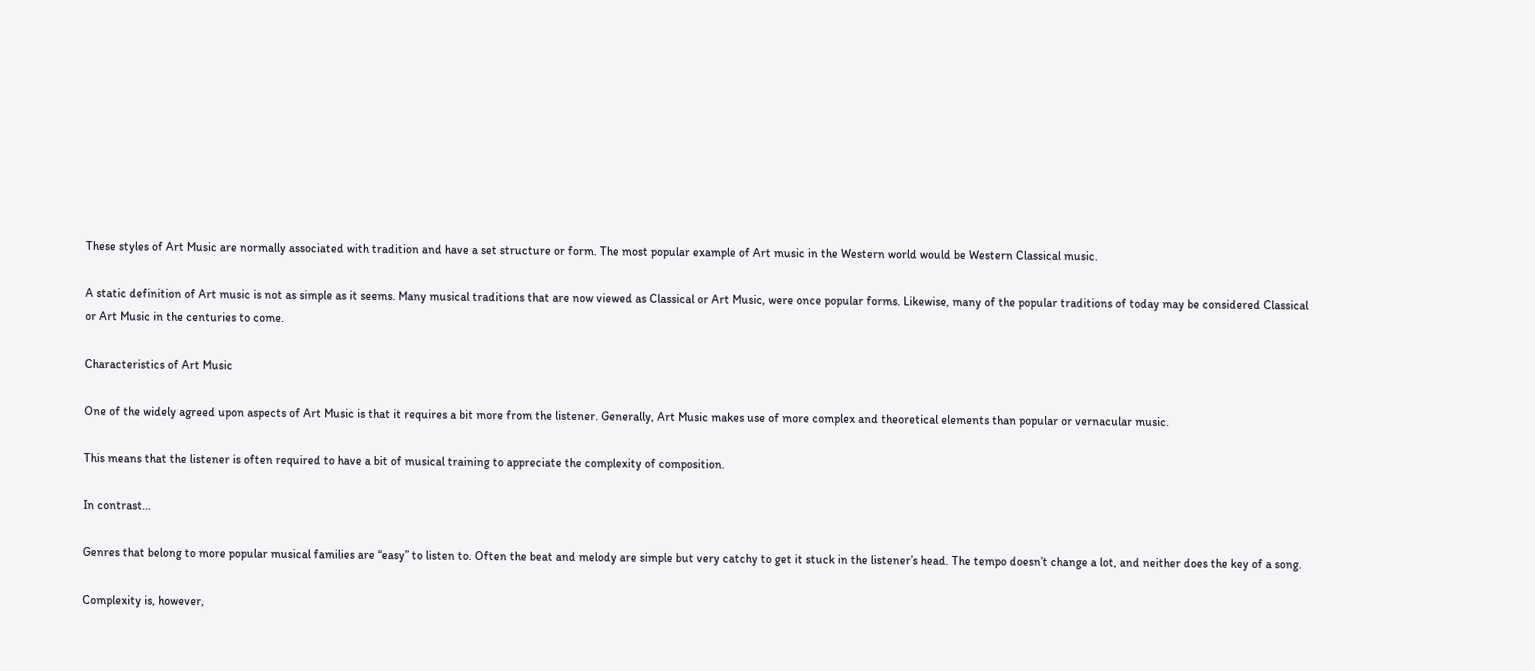These styles of Art Music are normally associated with tradition and have a set structure or form. The most popular example of Art music in the Western world would be Western Classical music.

A static definition of Art music is not as simple as it seems. Many musical traditions that are now viewed as Classical or Art Music, were once popular forms. Likewise, many of the popular traditions of today may be considered Classical or Art Music in the centuries to come.

Characteristics of Art Music

One of the widely agreed upon aspects of Art Music is that it requires a bit more from the listener. Generally, Art Music makes use of more complex and theoretical elements than popular or vernacular music.

This means that the listener is often required to have a bit of musical training to appreciate the complexity of composition.

In contrast…

Genres that belong to more popular musical families are “easy” to listen to. Often the beat and melody are simple but very catchy to get it stuck in the listener’s head. The tempo doesn’t change a lot, and neither does the key of a song.

Complexity is, however,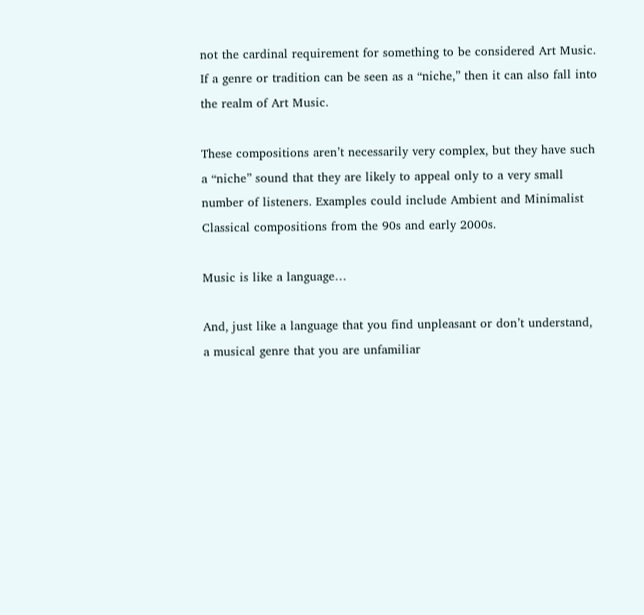not the cardinal requirement for something to be considered Art Music. If a genre or tradition can be seen as a “niche,” then it can also fall into the realm of Art Music.

These compositions aren’t necessarily very complex, but they have such a “niche” sound that they are likely to appeal only to a very small number of listeners. Examples could include Ambient and Minimalist Classical compositions from the 90s and early 2000s.

Music is like a language…

And, just like a language that you find unpleasant or don’t understand, a musical genre that you are unfamiliar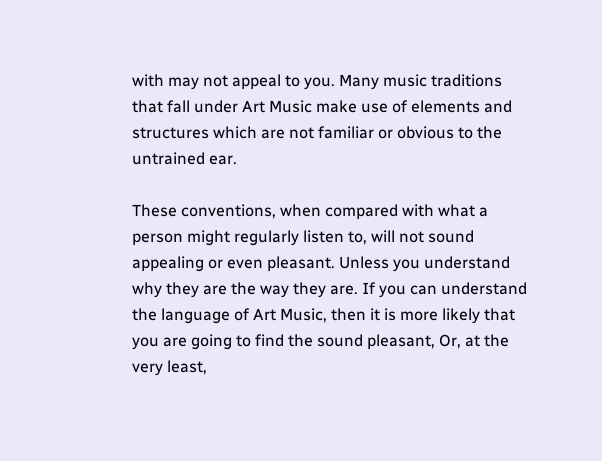with may not appeal to you. Many music traditions that fall under Art Music make use of elements and structures which are not familiar or obvious to the untrained ear.

These conventions, when compared with what a person might regularly listen to, will not sound appealing or even pleasant. Unless you understand why they are the way they are. If you can understand the language of Art Music, then it is more likely that you are going to find the sound pleasant, Or, at the very least,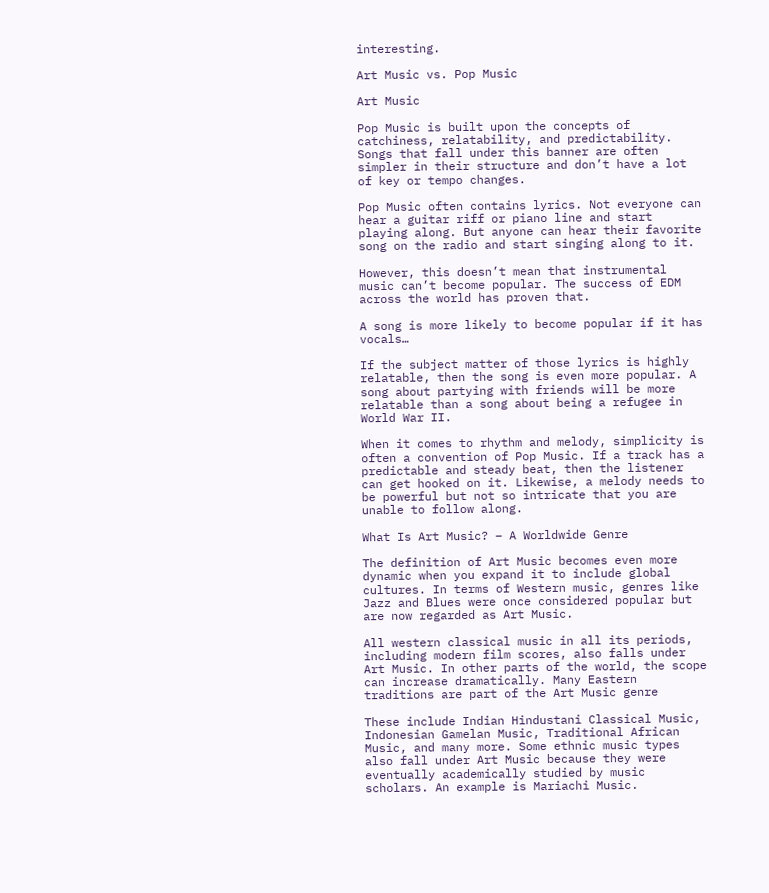interesting.

Art Music vs. Pop Music

Art Music

Pop Music is built upon the concepts of catchiness, relatability, and predictability. Songs that fall under this banner are often simpler in their structure and don’t have a lot of key or tempo changes.

Pop Music often contains lyrics. Not everyone can hear a guitar riff or piano line and start playing along. But anyone can hear their favorite song on the radio and start singing along to it.

However, this doesn’t mean that instrumental music can’t become popular. The success of EDM across the world has proven that.

A song is more likely to become popular if it has vocals…

If the subject matter of those lyrics is highly relatable, then the song is even more popular. A song about partying with friends will be more relatable than a song about being a refugee in World War II.

When it comes to rhythm and melody, simplicity is often a convention of Pop Music. If a track has a predictable and steady beat, then the listener can get hooked on it. Likewise, a melody needs to be powerful but not so intricate that you are unable to follow along.

What Is Art Music? – A Worldwide Genre

The definition of Art Music becomes even more dynamic when you expand it to include global cultures. In terms of Western music, genres like Jazz and Blues were once considered popular but are now regarded as Art Music.

All western classical music in all its periods, including modern film scores, also falls under Art Music. In other parts of the world, the scope can increase dramatically. Many Eastern traditions are part of the Art Music genre

These include Indian Hindustani Classical Music, Indonesian Gamelan Music, Traditional African Music, and many more. Some ethnic music types also fall under Art Music because they were eventually academically studied by music scholars. An example is Mariachi Music.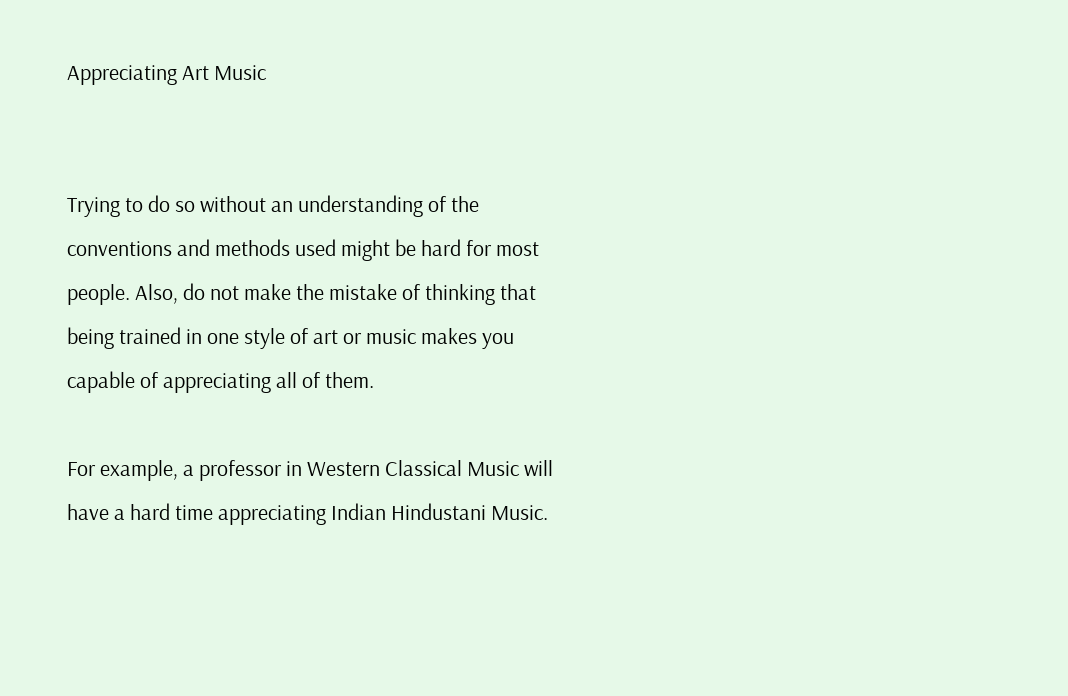Appreciating Art Music


Trying to do so without an understanding of the conventions and methods used might be hard for most people. Also, do not make the mistake of thinking that being trained in one style of art or music makes you capable of appreciating all of them.

For example, a professor in Western Classical Music will have a hard time appreciating Indian Hindustani Music.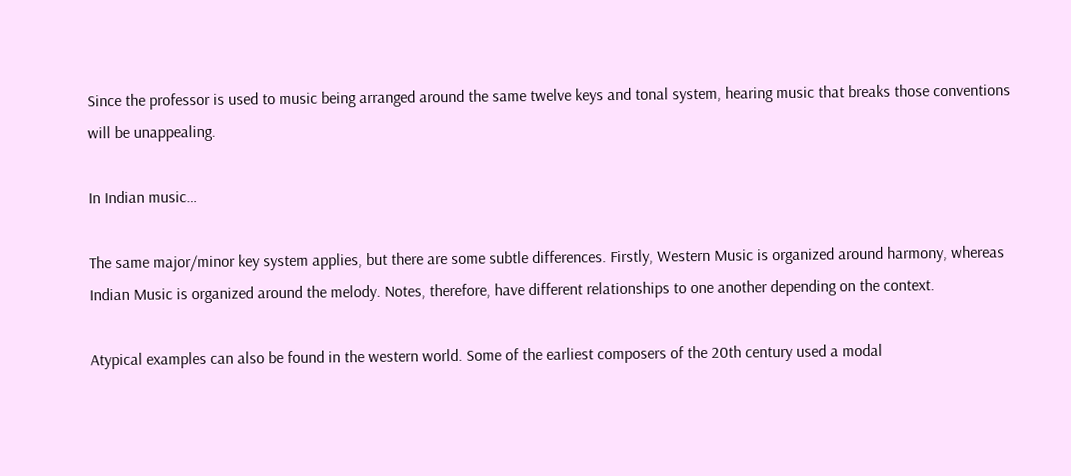Since the professor is used to music being arranged around the same twelve keys and tonal system, hearing music that breaks those conventions will be unappealing.

In Indian music…

The same major/minor key system applies, but there are some subtle differences. Firstly, Western Music is organized around harmony, whereas Indian Music is organized around the melody. Notes, therefore, have different relationships to one another depending on the context.

Atypical examples can also be found in the western world. Some of the earliest composers of the 20th century used a modal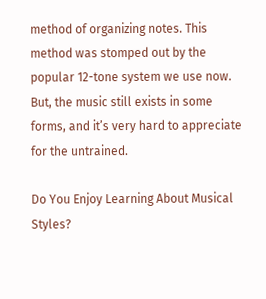method of organizing notes. This method was stomped out by the popular 12-tone system we use now. But, the music still exists in some forms, and it’s very hard to appreciate for the untrained.

Do You Enjoy Learning About Musical Styles?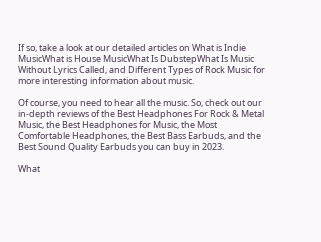If so, take a look at our detailed articles on What is Indie MusicWhat is House MusicWhat Is DubstepWhat Is Music Without Lyrics Called, and Different Types of Rock Music for more interesting information about music.

Of course, you need to hear all the music. So, check out our in-depth reviews of the Best Headphones For Rock & Metal Music, the Best Headphones for Music, the Most Comfortable Headphones, the Best Bass Earbuds, and the Best Sound Quality Earbuds you can buy in 2023.

What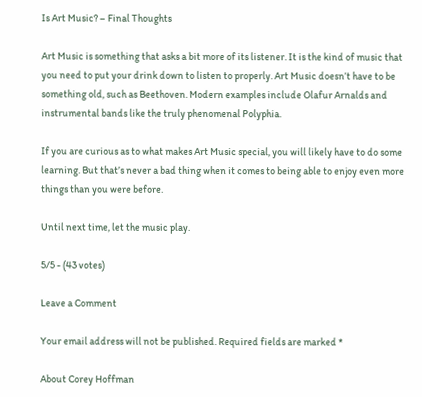Is Art Music? – Final Thoughts

Art Music is something that asks a bit more of its listener. It is the kind of music that you need to put your drink down to listen to properly. Art Music doesn’t have to be something old, such as Beethoven. Modern examples include Olafur Arnalds and instrumental bands like the truly phenomenal Polyphia.

If you are curious as to what makes Art Music special, you will likely have to do some learning. But that’s never a bad thing when it comes to being able to enjoy even more things than you were before.

Until next time, let the music play.

5/5 - (43 votes)

Leave a Comment

Your email address will not be published. Required fields are marked *

About Corey Hoffman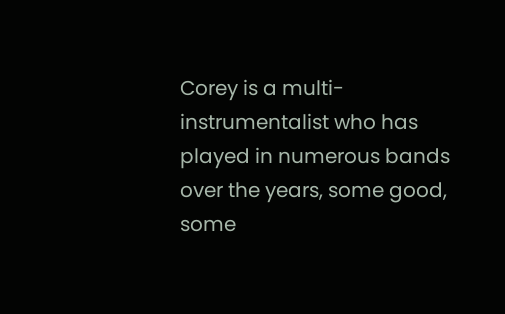Corey is a multi-instrumentalist who has played in numerous bands over the years, some good, some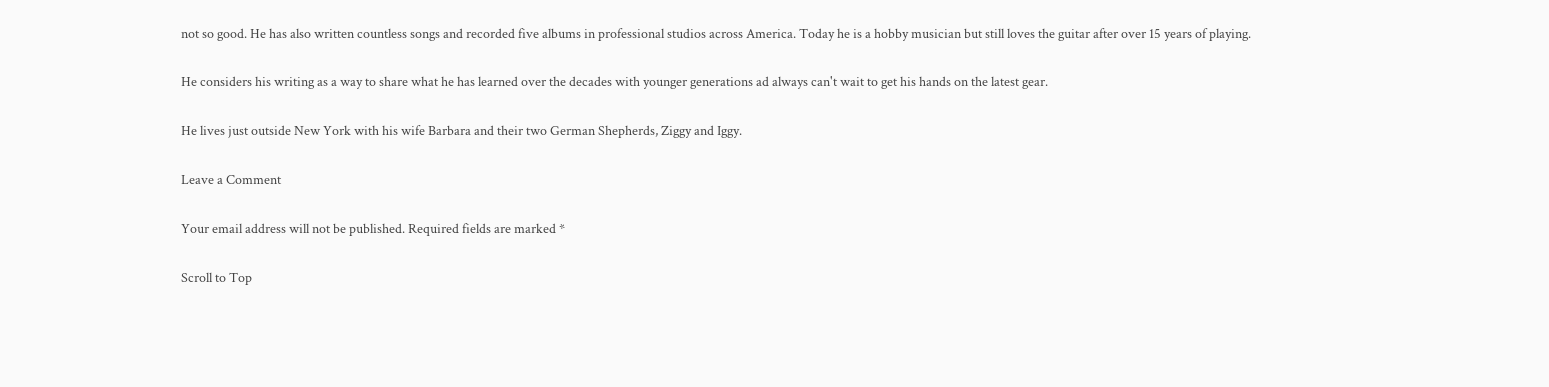not so good. He has also written countless songs and recorded five albums in professional studios across America. Today he is a hobby musician but still loves the guitar after over 15 years of playing.

He considers his writing as a way to share what he has learned over the decades with younger generations ad always can't wait to get his hands on the latest gear.

He lives just outside New York with his wife Barbara and their two German Shepherds, Ziggy and Iggy.

Leave a Comment

Your email address will not be published. Required fields are marked *

Scroll to Top